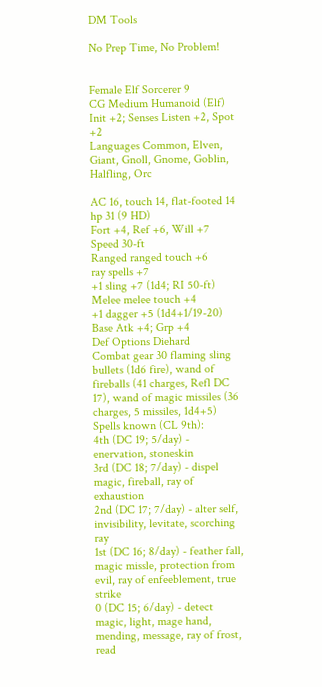DM Tools

No Prep Time, No Problem!


Female Elf Sorcerer 9
CG Medium Humanoid (Elf)
Init +2; Senses Listen +2, Spot +2
Languages Common, Elven, Giant, Gnoll, Gnome, Goblin, Halfling, Orc

AC 16, touch 14, flat-footed 14
hp 31 (9 HD)
Fort +4, Ref +6, Will +7
Speed 30-ft
Ranged ranged touch +6
ray spells +7
+1 sling +7 (1d4; RI 50-ft)
Melee melee touch +4
+1 dagger +5 (1d4+1/19-20)
Base Atk +4; Grp +4
Def Options Diehard
Combat gear 30 flaming sling bullets (1d6 fire), wand of fireballs (41 charges, Refl DC 17), wand of magic missiles (36 charges, 5 missiles, 1d4+5)
Spells known (CL 9th):
4th (DC 19; 5/day) - enervation, stoneskin
3rd (DC 18; 7/day) - dispel magic, fireball, ray of exhaustion
2nd (DC 17; 7/day) - alter self, invisibility, levitate, scorching ray
1st (DC 16; 8/day) - feather fall, magic missle, protection from evil, ray of enfeeblement, true strike
0 (DC 15; 6/day) - detect magic, light, mage hand, mending, message, ray of frost, read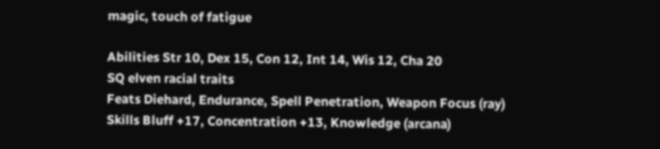magic, touch of fatigue

Abilities Str 10, Dex 15, Con 12, Int 14, Wis 12, Cha 20
SQ elven racial traits
Feats Diehard, Endurance, Spell Penetration, Weapon Focus (ray)
Skills Bluff +17, Concentration +13, Knowledge (arcana)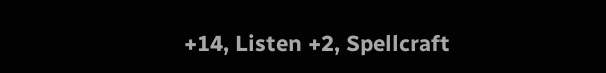+14, Listen +2, Spellcraft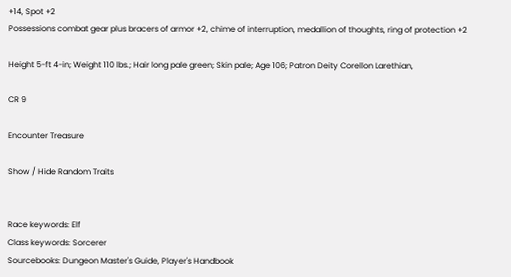+14, Spot +2
Possessions combat gear plus bracers of armor +2, chime of interruption, medallion of thoughts, ring of protection +2

Height 5-ft 4-in; Weight 110 lbs.; Hair long pale green; Skin pale; Age 106; Patron Deity Corellon Larethian,

CR 9

Encounter Treasure

Show / Hide Random Traits


Race keywords: Elf
Class keywords: Sorcerer
Sourcebooks: Dungeon Master's Guide, Player's Handbook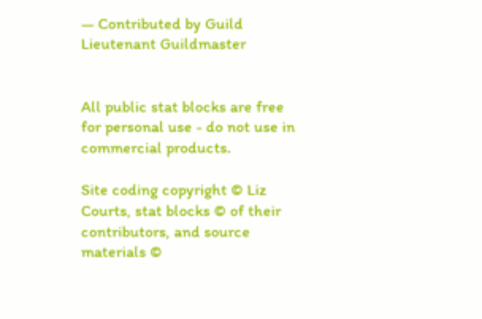— Contributed by Guild Lieutenant Guildmaster


All public stat blocks are free for personal use - do not use in commercial products.

Site coding copyright © Liz Courts, stat blocks © of their contributors, and source materials ©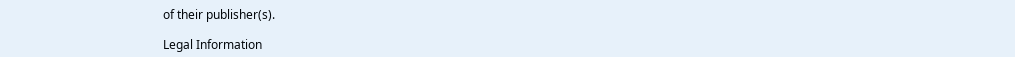of their publisher(s).

Legal Information